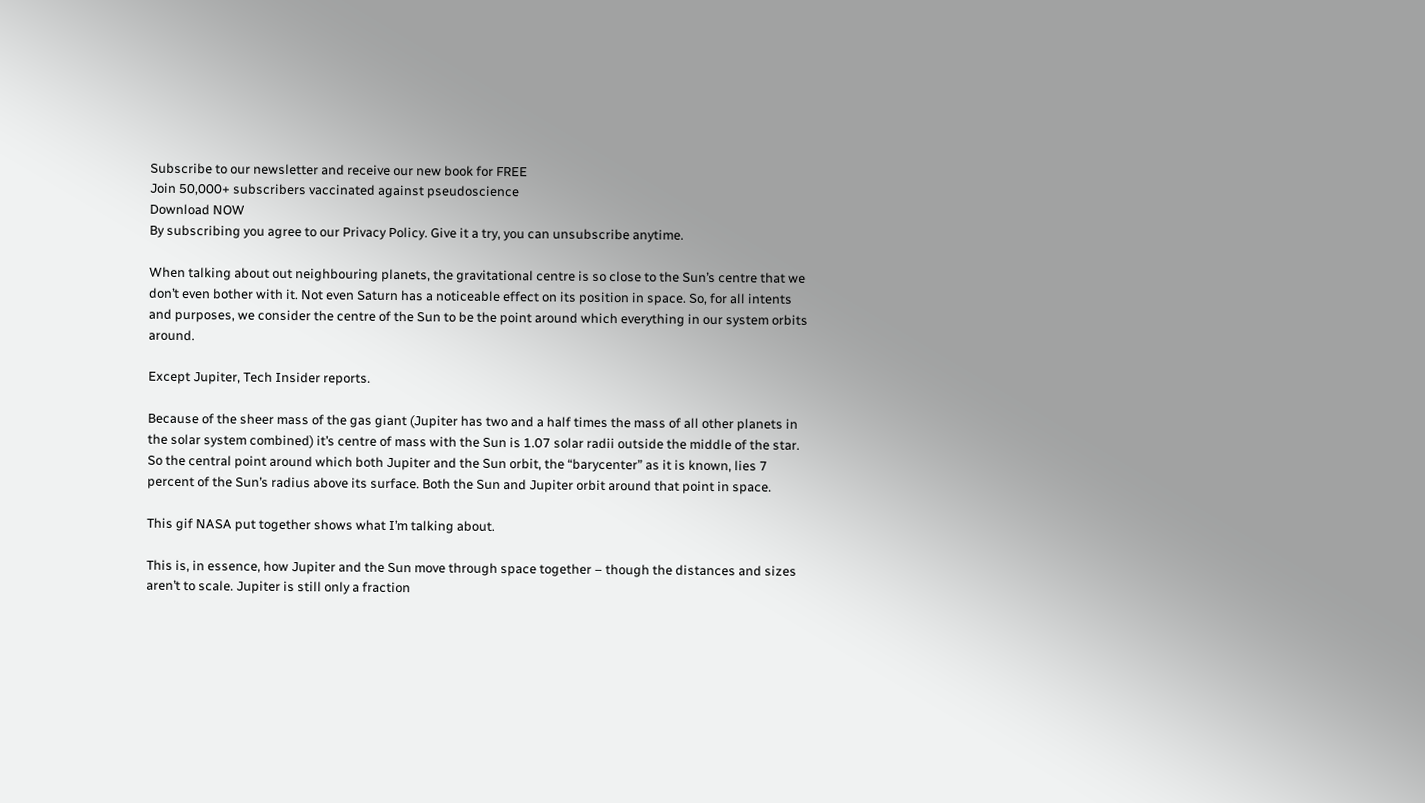Subscribe to our newsletter and receive our new book for FREE
Join 50,000+ subscribers vaccinated against pseudoscience
Download NOW
By subscribing you agree to our Privacy Policy. Give it a try, you can unsubscribe anytime.

When talking about out neighbouring planets, the gravitational centre is so close to the Sun’s centre that we don’t even bother with it. Not even Saturn has a noticeable effect on its position in space. So, for all intents and purposes, we consider the centre of the Sun to be the point around which everything in our system orbits around.

Except Jupiter, Tech Insider reports.

Because of the sheer mass of the gas giant (Jupiter has two and a half times the mass of all other planets in the solar system combined) it’s centre of mass with the Sun is 1.07 solar radii outside the middle of the star. So the central point around which both Jupiter and the Sun orbit, the “barycenter” as it is known, lies 7 percent of the Sun’s radius above its surface. Both the Sun and Jupiter orbit around that point in space.

This gif NASA put together shows what I’m talking about.

This is, in essence, how Jupiter and the Sun move through space together – though the distances and sizes aren’t to scale. Jupiter is still only a fraction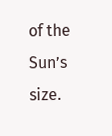of the Sun’s size.